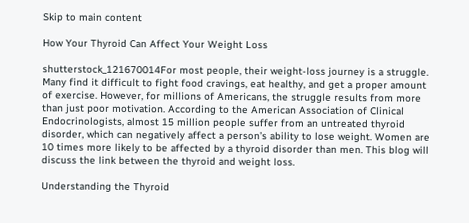Skip to main content

How Your Thyroid Can Affect Your Weight Loss

shutterstock_121670014For most people, their weight-loss journey is a struggle. Many find it difficult to fight food cravings, eat healthy, and get a proper amount of exercise. However, for millions of Americans, the struggle results from more than just poor motivation. According to the American Association of Clinical Endocrinologists, almost 15 million people suffer from an untreated thyroid disorder, which can negatively affect a person’s ability to lose weight. Women are 10 times more likely to be affected by a thyroid disorder than men. This blog will discuss the link between the thyroid and weight loss.

Understanding the Thyroid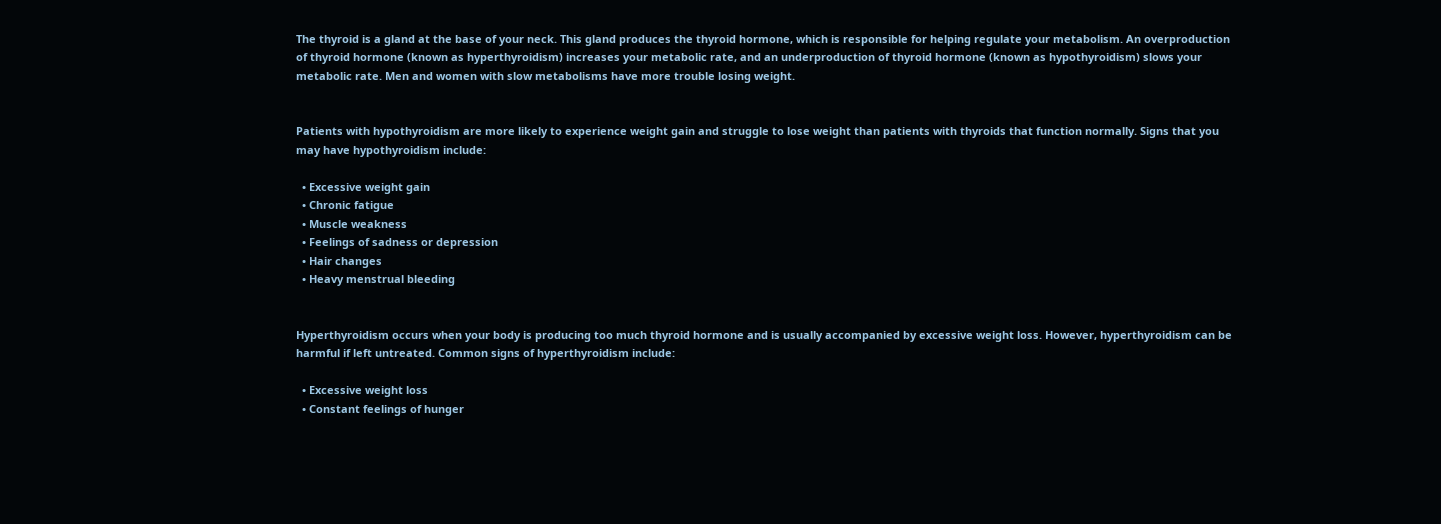The thyroid is a gland at the base of your neck. This gland produces the thyroid hormone, which is responsible for helping regulate your metabolism. An overproduction of thyroid hormone (known as hyperthyroidism) increases your metabolic rate, and an underproduction of thyroid hormone (known as hypothyroidism) slows your metabolic rate. Men and women with slow metabolisms have more trouble losing weight.


Patients with hypothyroidism are more likely to experience weight gain and struggle to lose weight than patients with thyroids that function normally. Signs that you may have hypothyroidism include:

  • Excessive weight gain
  • Chronic fatigue
  • Muscle weakness
  • Feelings of sadness or depression
  • Hair changes
  • Heavy menstrual bleeding


Hyperthyroidism occurs when your body is producing too much thyroid hormone and is usually accompanied by excessive weight loss. However, hyperthyroidism can be harmful if left untreated. Common signs of hyperthyroidism include:

  • Excessive weight loss
  • Constant feelings of hunger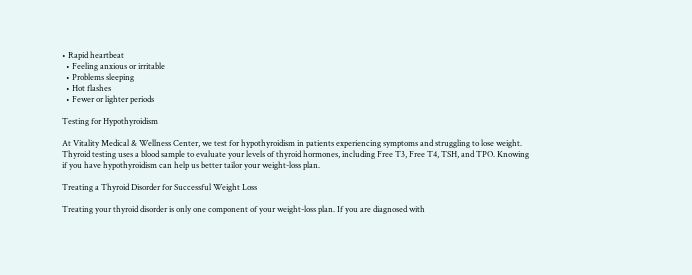• Rapid heartbeat
  • Feeling anxious or irritable
  • Problems sleeping
  • Hot flashes
  • Fewer or lighter periods

Testing for Hypothyroidism

At Vitality Medical & Wellness Center, we test for hypothyroidism in patients experiencing symptoms and struggling to lose weight. Thyroid testing uses a blood sample to evaluate your levels of thyroid hormones, including Free T3, Free T4, TSH, and TPO. Knowing if you have hypothyroidism can help us better tailor your weight-loss plan.

Treating a Thyroid Disorder for Successful Weight Loss

Treating your thyroid disorder is only one component of your weight-loss plan. If you are diagnosed with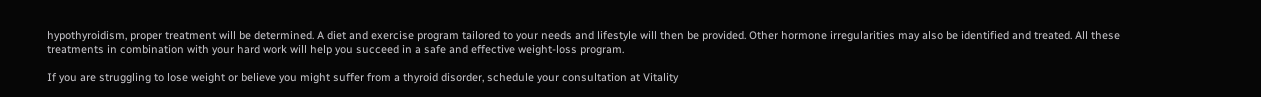hypothyroidism, proper treatment will be determined. A diet and exercise program tailored to your needs and lifestyle will then be provided. Other hormone irregularities may also be identified and treated. All these treatments in combination with your hard work will help you succeed in a safe and effective weight-loss program.

If you are struggling to lose weight or believe you might suffer from a thyroid disorder, schedule your consultation at Vitality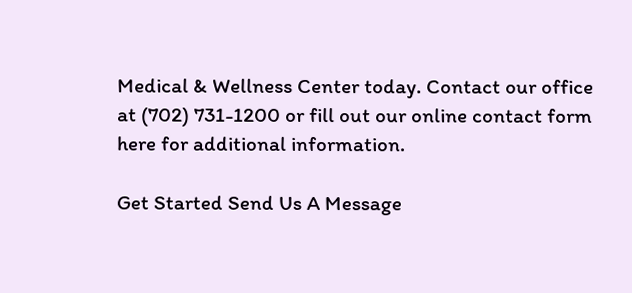Medical & Wellness Center today. Contact our office at (702) 731-1200 or fill out our online contact form here for additional information.

Get Started Send Us A Message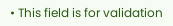• This field is for validation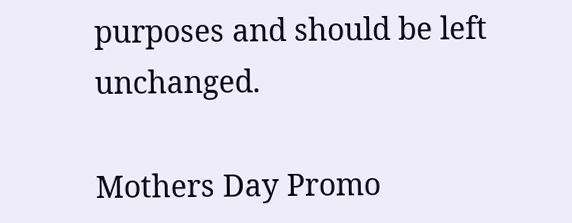purposes and should be left unchanged.

Mothers Day Promo